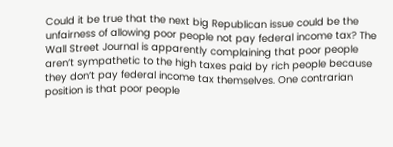Could it be true that the next big Republican issue could be the unfairness of allowing poor people not pay federal income tax? The Wall Street Journal is apparently complaining that poor people aren’t sympathetic to the high taxes paid by rich people because they don’t pay federal income tax themselves. One contrarian position is that poor people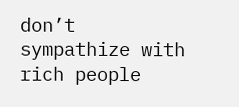don’t sympathize with rich people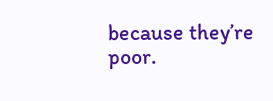because they’re poor.